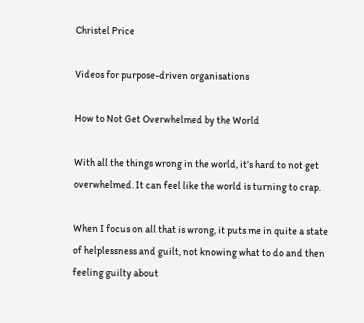Christel Price

Videos for purpose-driven organisations

How to Not Get Overwhelmed by the World

With all the things wrong in the world, it’s hard to not get overwhelmed. It can feel like the world is turning to crap.

When I focus on all that is wrong, it puts me in quite a state of helplessness and guilt, not knowing what to do and then feeling guilty about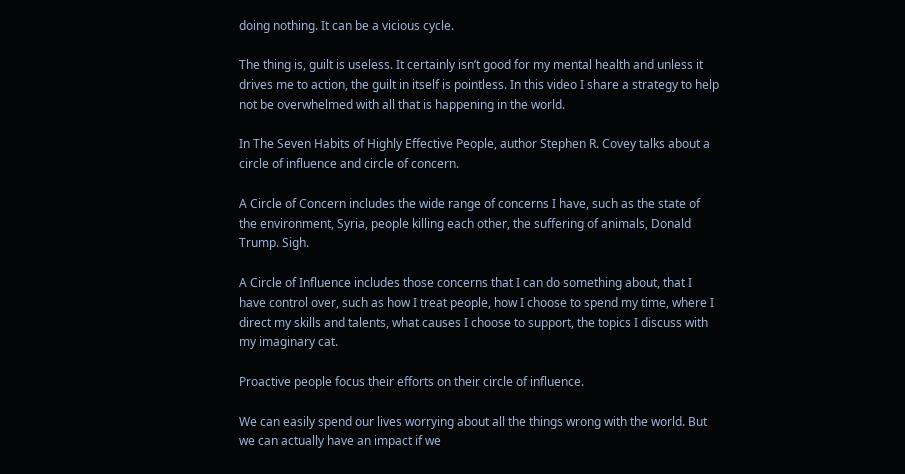doing nothing. It can be a vicious cycle.

The thing is, guilt is useless. It certainly isn’t good for my mental health and unless it drives me to action, the guilt in itself is pointless. In this video I share a strategy to help not be overwhelmed with all that is happening in the world.

In The Seven Habits of Highly Effective People, author Stephen R. Covey talks about a circle of influence and circle of concern.

A Circle of Concern includes the wide range of concerns I have, such as the state of the environment, Syria, people killing each other, the suffering of animals, Donald Trump. Sigh.

A Circle of Influence includes those concerns that I can do something about, that I have control over, such as how I treat people, how I choose to spend my time, where I direct my skills and talents, what causes I choose to support, the topics I discuss with my imaginary cat.

Proactive people focus their efforts on their circle of influence.

We can easily spend our lives worrying about all the things wrong with the world. But we can actually have an impact if we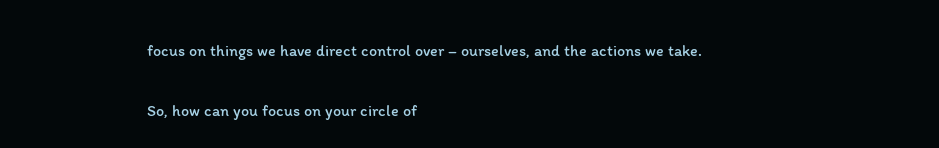focus on things we have direct control over – ourselves, and the actions we take.

So, how can you focus on your circle of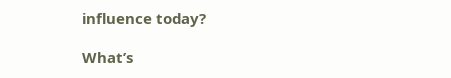influence today?

What’s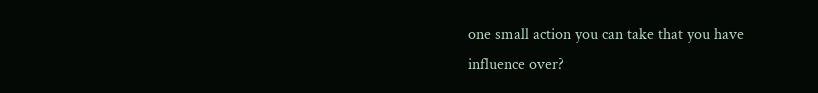one small action you can take that you have influence over?